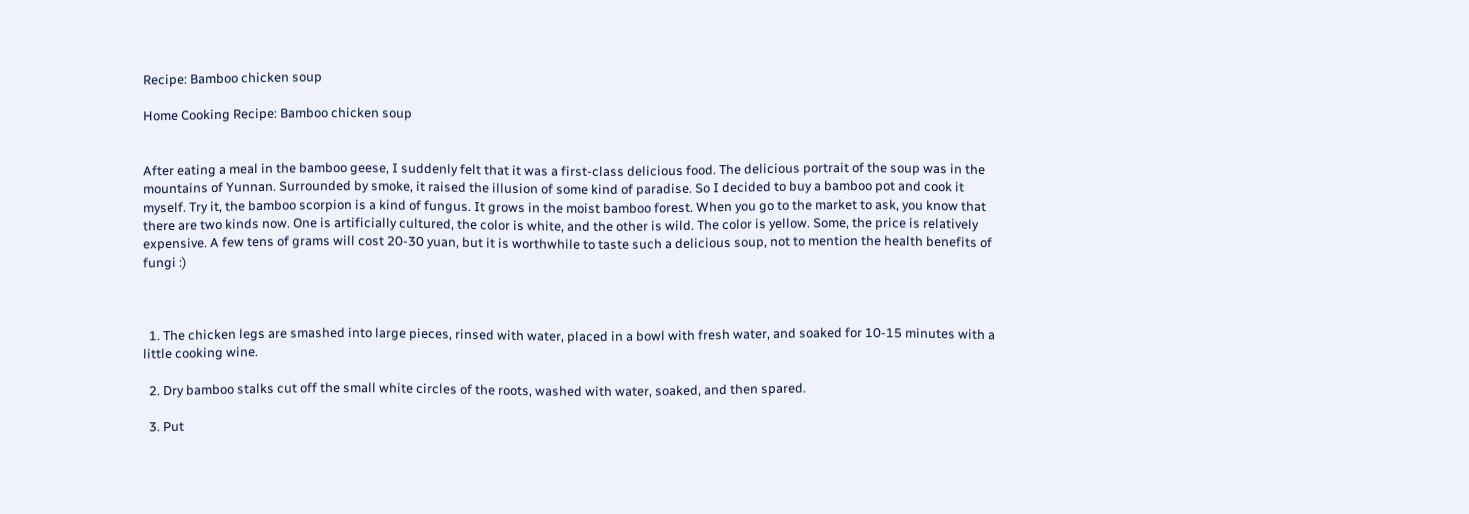Recipe: Bamboo chicken soup

Home Cooking Recipe: Bamboo chicken soup


After eating a meal in the bamboo geese, I suddenly felt that it was a first-class delicious food. The delicious portrait of the soup was in the mountains of Yunnan. Surrounded by smoke, it raised the illusion of some kind of paradise. So I decided to buy a bamboo pot and cook it myself. Try it, the bamboo scorpion is a kind of fungus. It grows in the moist bamboo forest. When you go to the market to ask, you know that there are two kinds now. One is artificially cultured, the color is white, and the other is wild. The color is yellow. Some, the price is relatively expensive. A few tens of grams will cost 20-30 yuan, but it is worthwhile to taste such a delicious soup, not to mention the health benefits of fungi :)



  1. The chicken legs are smashed into large pieces, rinsed with water, placed in a bowl with fresh water, and soaked for 10-15 minutes with a little cooking wine.

  2. Dry bamboo stalks cut off the small white circles of the roots, washed with water, soaked, and then spared.

  3. Put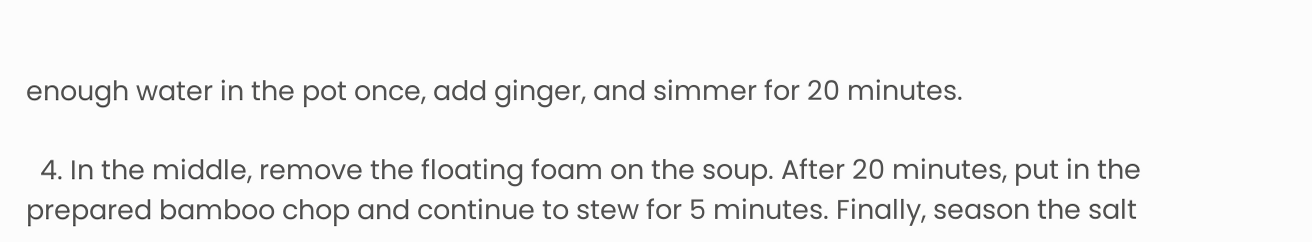enough water in the pot once, add ginger, and simmer for 20 minutes.

  4. In the middle, remove the floating foam on the soup. After 20 minutes, put in the prepared bamboo chop and continue to stew for 5 minutes. Finally, season the salt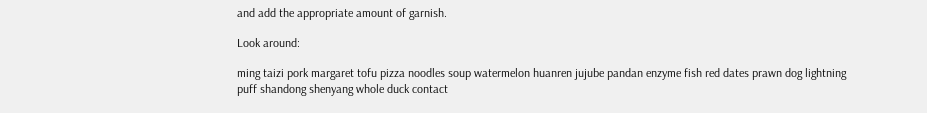and add the appropriate amount of garnish.

Look around:

ming taizi pork margaret tofu pizza noodles soup watermelon huanren jujube pandan enzyme fish red dates prawn dog lightning puff shandong shenyang whole duck contact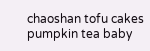chaoshan tofu cakes pumpkin tea baby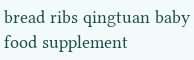bread ribs qingtuan baby food supplement